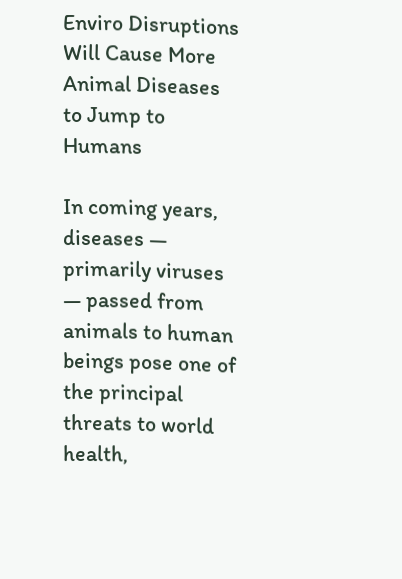Enviro Disruptions Will Cause More Animal Diseases to Jump to Humans

In coming years, diseases — primarily viruses — passed from animals to human beings pose one of the principal threats to world health,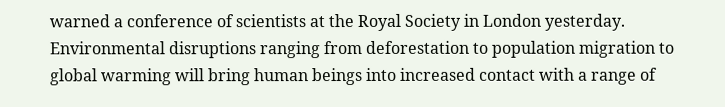warned a conference of scientists at the Royal Society in London yesterday. Environmental disruptions ranging from deforestation to population migration to global warming will bring human beings into increased contact with a range of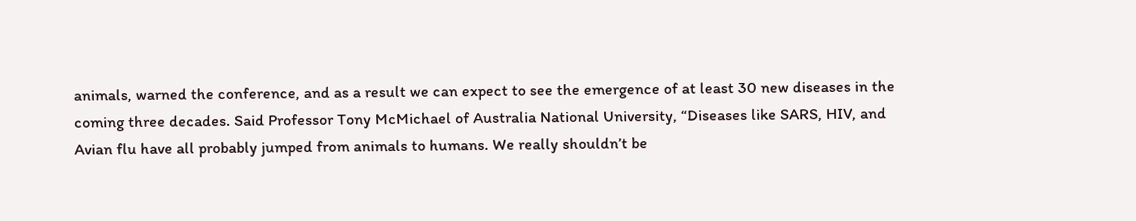animals, warned the conference, and as a result we can expect to see the emergence of at least 30 new diseases in the coming three decades. Said Professor Tony McMichael of Australia National University, “Diseases like SARS, HIV, and Avian flu have all probably jumped from animals to humans. We really shouldn’t be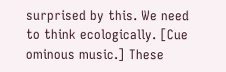surprised by this. We need to think ecologically. [Cue ominous music.] These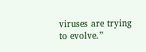viruses are trying to evolve.”